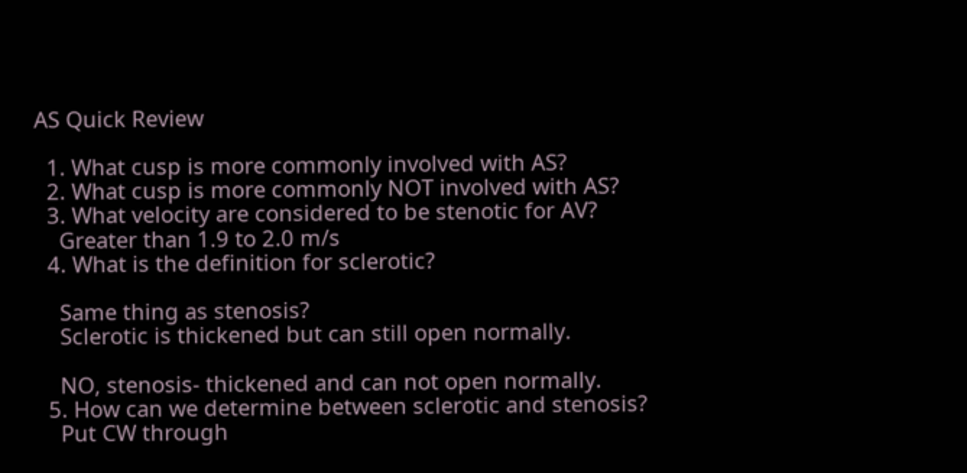AS Quick Review

  1. What cusp is more commonly involved with AS?
  2. What cusp is more commonly NOT involved with AS?
  3. What velocity are considered to be stenotic for AV?
    Greater than 1.9 to 2.0 m/s
  4. What is the definition for sclerotic?

    Same thing as stenosis?
    Sclerotic is thickened but can still open normally.

    NO, stenosis- thickened and can not open normally.
  5. How can we determine between sclerotic and stenosis?
    Put CW through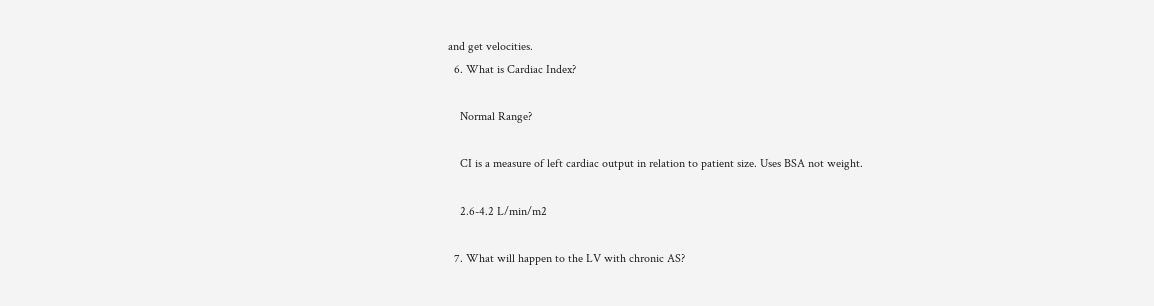and get velocities.
  6. What is Cardiac Index?

    Normal Range?

    CI is a measure of left cardiac output in relation to patient size. Uses BSA not weight.

    2.6-4.2 L/min/m2

  7. What will happen to the LV with chronic AS?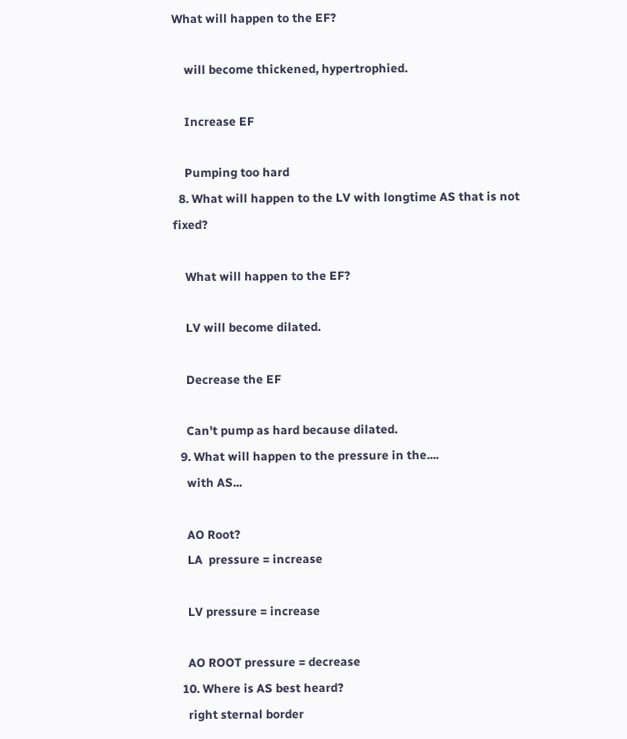What will happen to the EF?

    will become thickened, hypertrophied.

    Increase EF

    Pumping too hard
  8. What will happen to the LV with longtime AS that is not fixed?

    What will happen to the EF?

    LV will become dilated.

    Decrease the EF

    Can't pump as hard because dilated.
  9. What will happen to the pressure in the....
    with AS...

    AO Root?
    LA  pressure = increase

    LV pressure = increase

    AO ROOT pressure = decrease
  10. Where is AS best heard?
    right sternal border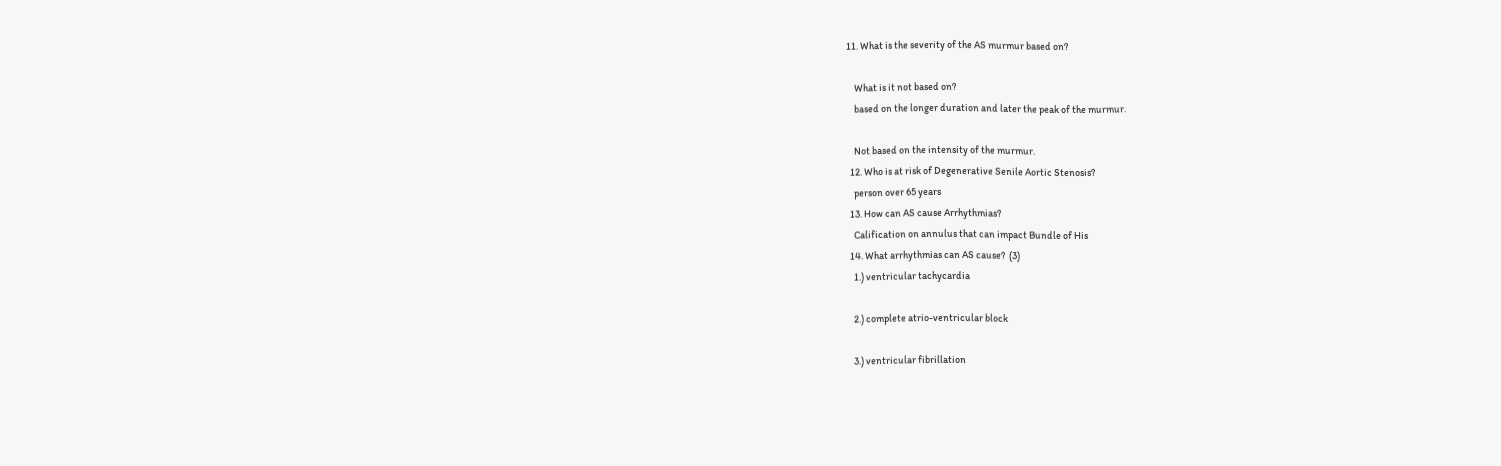11. What is the severity of the AS murmur based on?

    What is it not based on?
    based on the longer duration and later the peak of the murmur.

    Not based on the intensity of the murmur.
  12. Who is at risk of Degenerative Senile Aortic Stenosis?
    person over 65 years
  13. How can AS cause Arrhythmias?
    Calification on annulus that can impact Bundle of His
  14. What arrhythmias can AS cause?  (3)
    1.) ventricular tachycardia

    2.) complete atrio-ventricular block

    3.) ventricular fibrillation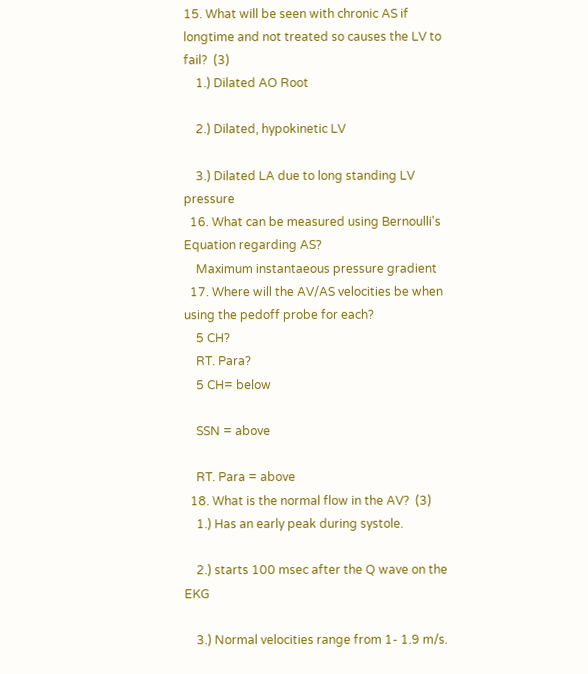15. What will be seen with chronic AS if longtime and not treated so causes the LV to fail?  (3)
    1.) Dilated AO Root

    2.) Dilated, hypokinetic LV

    3.) Dilated LA due to long standing LV pressure
  16. What can be measured using Bernoulli's Equation regarding AS?
    Maximum instantaeous pressure gradient
  17. Where will the AV/AS velocities be when using the pedoff probe for each?
    5 CH?
    RT. Para?
    5 CH= below

    SSN = above

    RT. Para = above
  18. What is the normal flow in the AV?  (3)
    1.) Has an early peak during systole.

    2.) starts 100 msec after the Q wave on the EKG

    3.) Normal velocities range from 1- 1.9 m/s.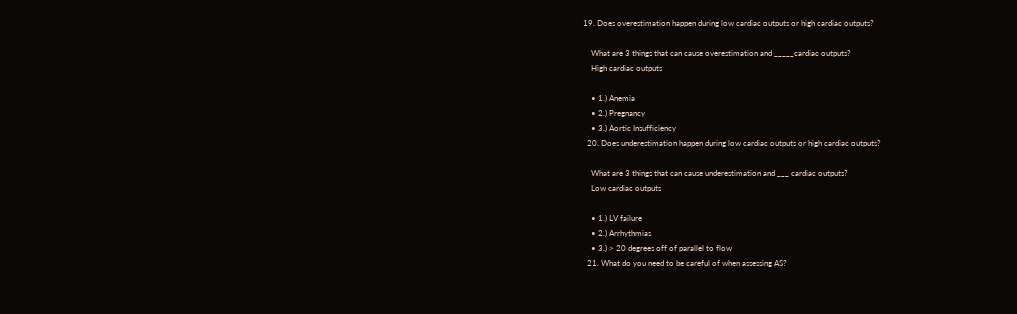19. Does overestimation happen during low cardiac outputs or high cardiac outputs?

    What are 3 things that can cause overestimation and _____cardiac outputs?
    High cardiac outputs

    • 1.) Anemia
    • 2.) Pregnancy
    • 3.) Aortic Insufficiency
  20. Does underestimation happen during low cardiac outputs or high cardiac outputs?

    What are 3 things that can cause underestimation and ___ cardiac outputs?
    Low cardiac outputs

    • 1.) LV failure
    • 2.) Arrhythmias
    • 3.) > 20 degrees off of parallel to flow
  21. What do you need to be careful of when assessing AS?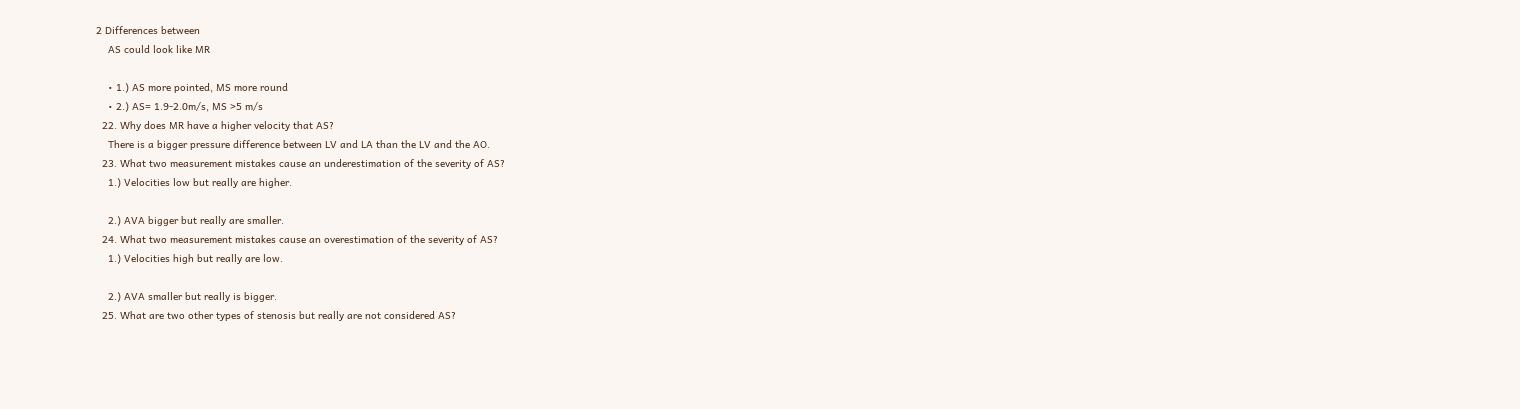2 Differences between
    AS could look like MR

    • 1.) AS more pointed, MS more round
    • 2.) AS= 1.9-2.0m/s, MS >5 m/s
  22. Why does MR have a higher velocity that AS?
    There is a bigger pressure difference between LV and LA than the LV and the AO.
  23. What two measurement mistakes cause an underestimation of the severity of AS?
    1.) Velocities low but really are higher.

    2.) AVA bigger but really are smaller.
  24. What two measurement mistakes cause an overestimation of the severity of AS?
    1.) Velocities high but really are low.

    2.) AVA smaller but really is bigger.
  25. What are two other types of stenosis but really are not considered AS?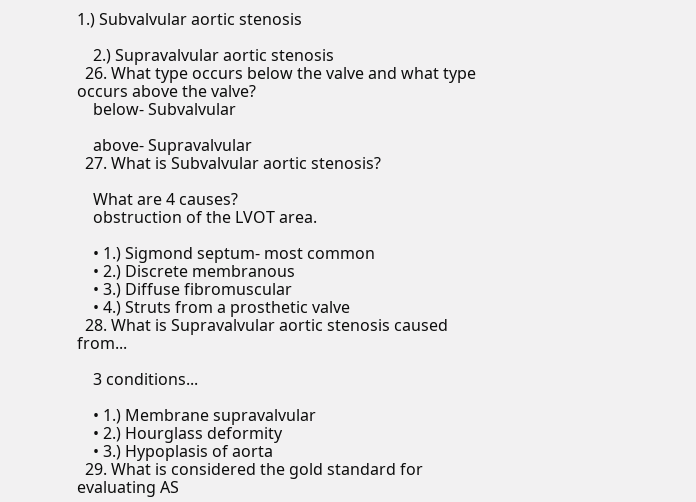1.) Subvalvular aortic stenosis

    2.) Supravalvular aortic stenosis
  26. What type occurs below the valve and what type occurs above the valve?
    below- Subvalvular

    above- Supravalvular
  27. What is Subvalvular aortic stenosis?

    What are 4 causes?
    obstruction of the LVOT area.

    • 1.) Sigmond septum- most common
    • 2.) Discrete membranous
    • 3.) Diffuse fibromuscular
    • 4.) Struts from a prosthetic valve
  28. What is Supravalvular aortic stenosis caused from...

    3 conditions...

    • 1.) Membrane supravalvular
    • 2.) Hourglass deformity
    • 3.) Hypoplasis of aorta
  29. What is considered the gold standard for evaluating AS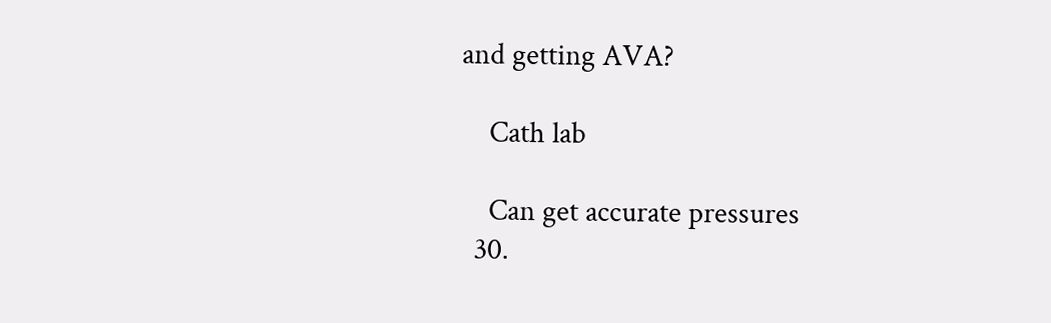and getting AVA?

    Cath lab

    Can get accurate pressures
  30.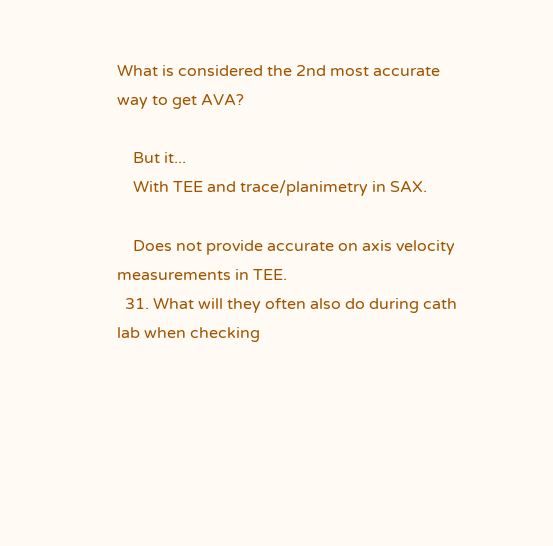What is considered the 2nd most accurate way to get AVA?

    But it...
    With TEE and trace/planimetry in SAX.

    Does not provide accurate on axis velocity measurements in TEE.
  31. What will they often also do during cath lab when checking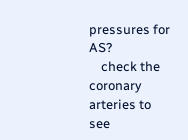pressures for AS?
    check the coronary arteries to see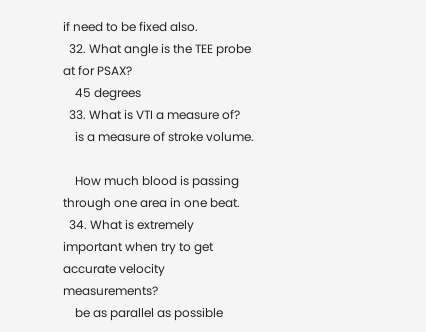if need to be fixed also.
  32. What angle is the TEE probe at for PSAX?
    45 degrees
  33. What is VTI a measure of?
    is a measure of stroke volume.

    How much blood is passing through one area in one beat.
  34. What is extremely important when try to get accurate velocity measurements?
    be as parallel as possible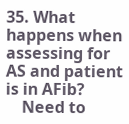35. What happens when assessing for AS and patient is in AFib?
    Need to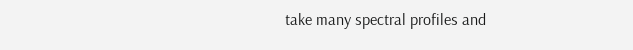take many spectral profiles and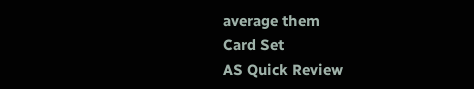average them
Card Set
AS Quick Review